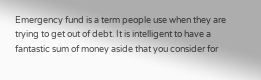Emergency fund is a term people use when they are trying to get out of debt. It is intelligent to have a fantastic sum of money aside that you consider for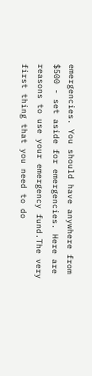emergencies. You should have anywhere from $500 - set aside for emergencies. Here are reasons to use your emergency fund.The very first thing that you need to do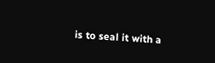is to seal it with a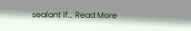sealant if… Read More